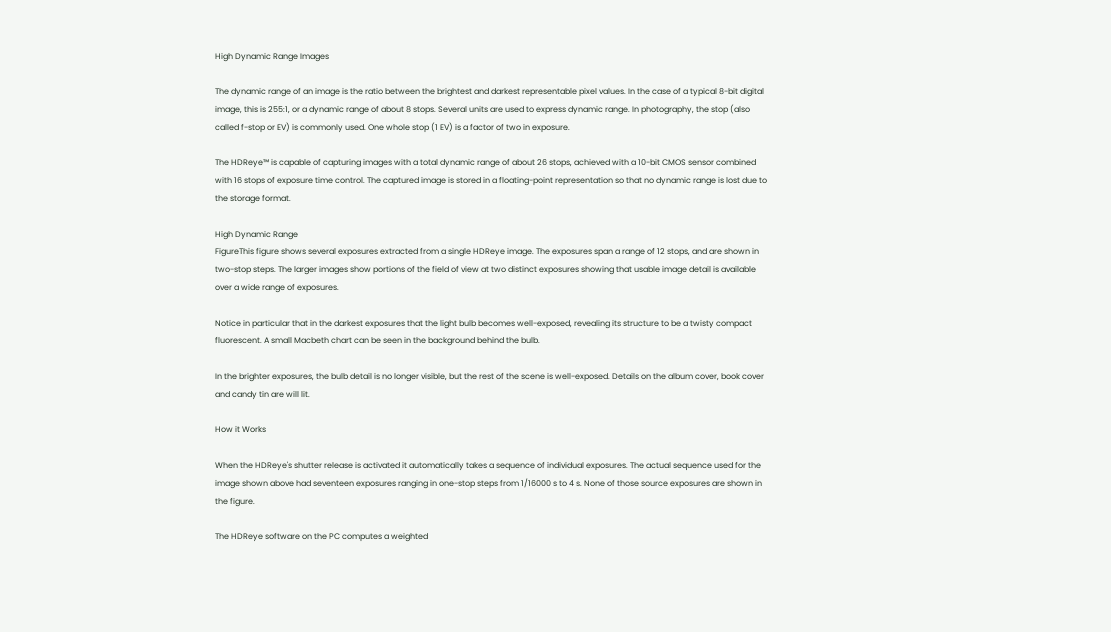High Dynamic Range Images

The dynamic range of an image is the ratio between the brightest and darkest representable pixel values. In the case of a typical 8-bit digital image, this is 255:1, or a dynamic range of about 8 stops. Several units are used to express dynamic range. In photography, the stop (also called f-stop or EV) is commonly used. One whole stop (1 EV) is a factor of two in exposure.

The HDReye™ is capable of capturing images with a total dynamic range of about 26 stops, achieved with a 10-bit CMOS sensor combined with 16 stops of exposure time control. The captured image is stored in a floating-point representation so that no dynamic range is lost due to the storage format.

High Dynamic Range
FigureThis figure shows several exposures extracted from a single HDReye image. The exposures span a range of 12 stops, and are shown in two-stop steps. The larger images show portions of the field of view at two distinct exposures showing that usable image detail is available over a wide range of exposures.

Notice in particular that in the darkest exposures that the light bulb becomes well-exposed, revealing its structure to be a twisty compact fluorescent. A small Macbeth chart can be seen in the background behind the bulb.

In the brighter exposures, the bulb detail is no longer visible, but the rest of the scene is well-exposed. Details on the album cover, book cover and candy tin are will lit.

How it Works

When the HDReye's shutter release is activated it automatically takes a sequence of individual exposures. The actual sequence used for the image shown above had seventeen exposures ranging in one-stop steps from 1/16000 s to 4 s. None of those source exposures are shown in the figure.

The HDReye software on the PC computes a weighted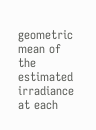geometric mean of the estimated irradiance at each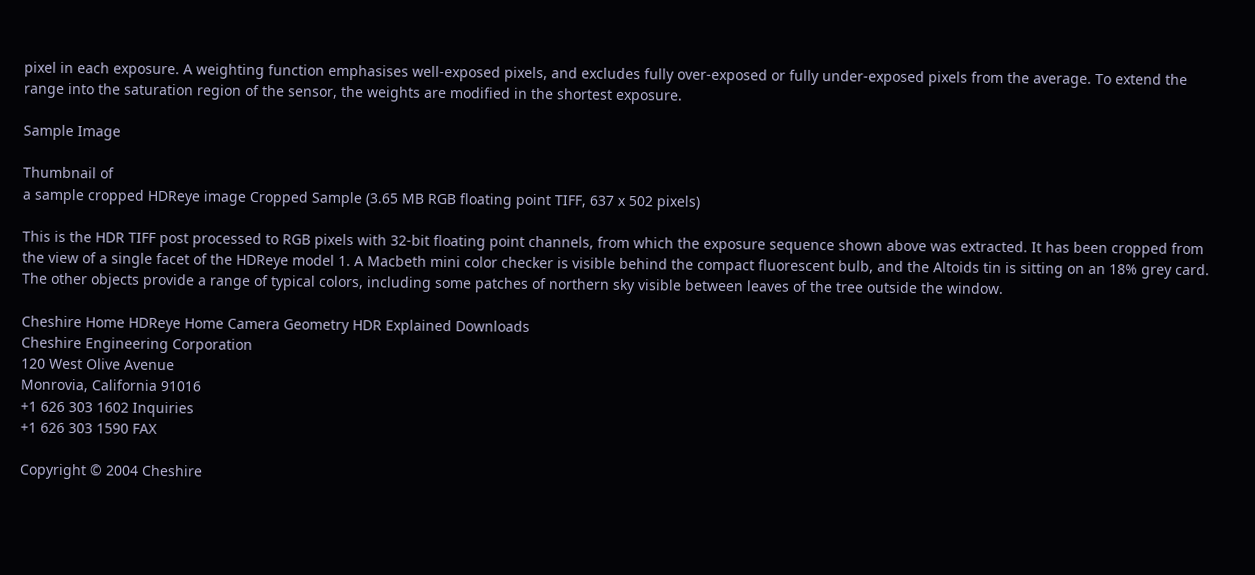pixel in each exposure. A weighting function emphasises well-exposed pixels, and excludes fully over-exposed or fully under-exposed pixels from the average. To extend the range into the saturation region of the sensor, the weights are modified in the shortest exposure.

Sample Image

Thumbnail of
a sample cropped HDReye image Cropped Sample (3.65 MB RGB floating point TIFF, 637 x 502 pixels)

This is the HDR TIFF post processed to RGB pixels with 32-bit floating point channels, from which the exposure sequence shown above was extracted. It has been cropped from the view of a single facet of the HDReye model 1. A Macbeth mini color checker is visible behind the compact fluorescent bulb, and the Altoids tin is sitting on an 18% grey card. The other objects provide a range of typical colors, including some patches of northern sky visible between leaves of the tree outside the window.

Cheshire Home HDReye Home Camera Geometry HDR Explained Downloads
Cheshire Engineering Corporation
120 West Olive Avenue
Monrovia, California 91016
+1 626 303 1602 Inquiries
+1 626 303 1590 FAX

Copyright © 2004 Cheshire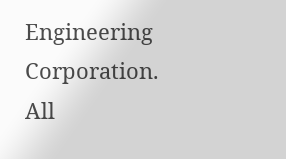Engineering Corporation. All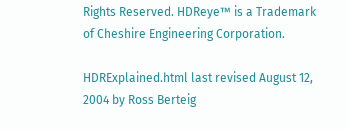Rights Reserved. HDReye™ is a Trademark of Cheshire Engineering Corporation.

HDRExplained.html last revised August 12, 2004 by Ross Berteig